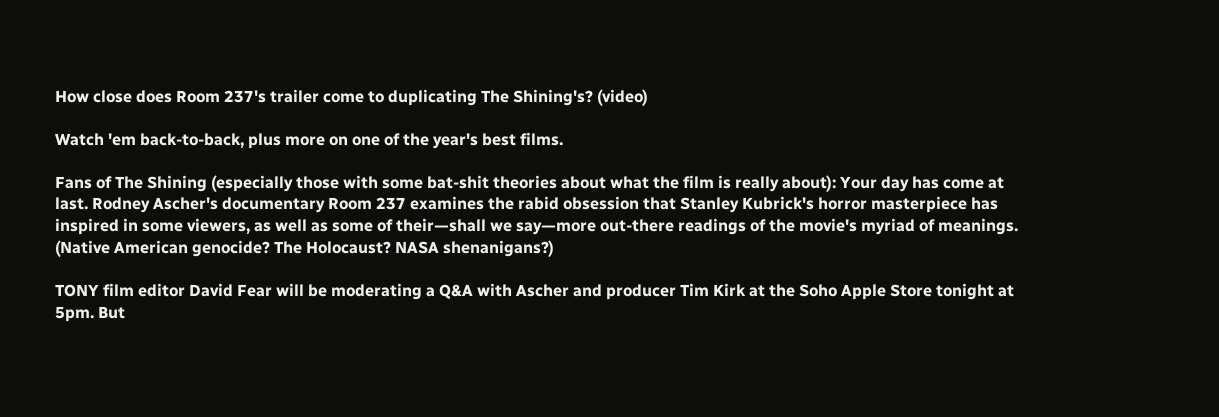How close does Room 237's trailer come to duplicating The Shining's? (video)

Watch 'em back-to-back, plus more on one of the year's best films.

Fans of The Shining (especially those with some bat-shit theories about what the film is really about): Your day has come at last. Rodney Ascher's documentary Room 237 examines the rabid obsession that Stanley Kubrick's horror masterpiece has inspired in some viewers, as well as some of their—shall we say—more out-there readings of the movie's myriad of meanings. (Native American genocide? The Holocaust? NASA shenanigans?)

TONY film editor David Fear will be moderating a Q&A with Ascher and producer Tim Kirk at the Soho Apple Store tonight at 5pm. But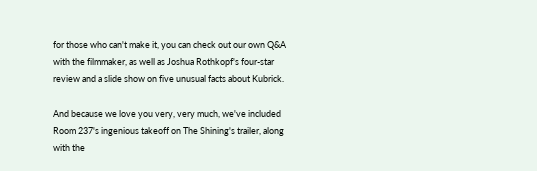for those who can't make it, you can check out our own Q&A with the filmmaker, as well as Joshua Rothkopf's four-star review and a slide show on five unusual facts about Kubrick.

And because we love you very, very much, we've included Room 237's ingenious takeoff on The Shining's trailer, along with the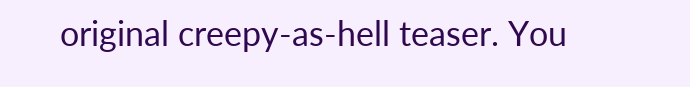original creepy-as-hell teaser. You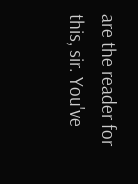are the reader for this, sir. You've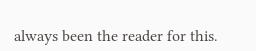always been the reader for this.